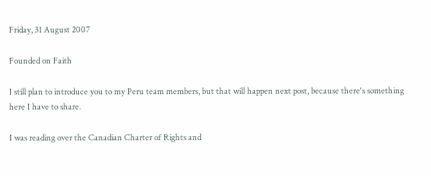Friday, 31 August 2007

Founded on Faith

I still plan to introduce you to my Peru team members, but that will happen next post, because there's something here I have to share.

I was reading over the Canadian Charter of Rights and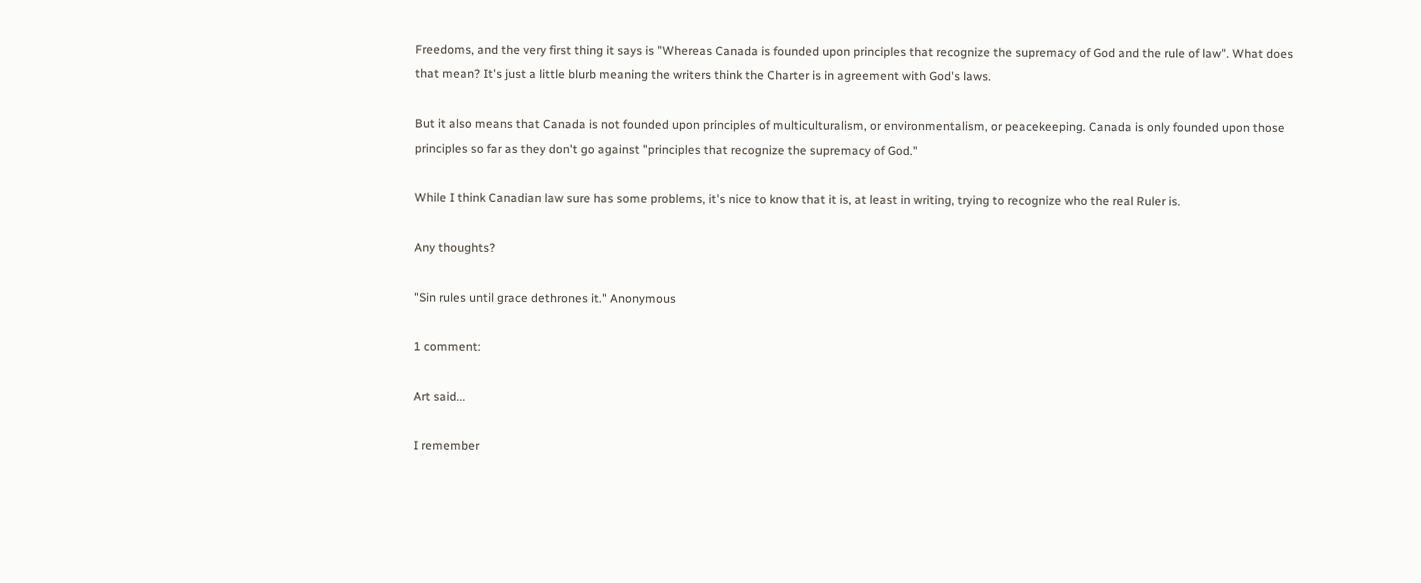Freedoms, and the very first thing it says is "Whereas Canada is founded upon principles that recognize the supremacy of God and the rule of law". What does that mean? It's just a little blurb meaning the writers think the Charter is in agreement with God's laws.

But it also means that Canada is not founded upon principles of multiculturalism, or environmentalism, or peacekeeping. Canada is only founded upon those principles so far as they don't go against "principles that recognize the supremacy of God."

While I think Canadian law sure has some problems, it's nice to know that it is, at least in writing, trying to recognize who the real Ruler is.

Any thoughts?

"Sin rules until grace dethrones it." Anonymous

1 comment:

Art said...

I remember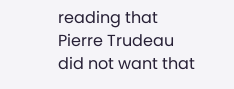reading that Pierre Trudeau did not want that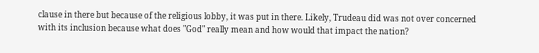clause in there but because of the religious lobby, it was put in there. Likely, Trudeau did was not over concerned with its inclusion because what does "God" really mean and how would that impact the nation?